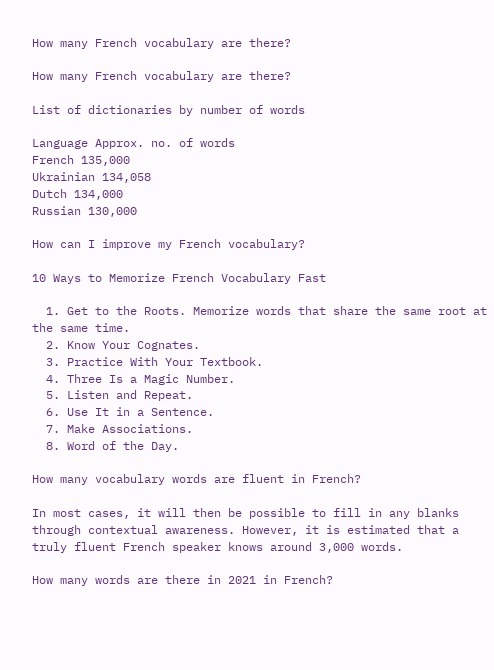How many French vocabulary are there?

How many French vocabulary are there?

List of dictionaries by number of words

Language Approx. no. of words
French 135,000
Ukrainian 134,058
Dutch 134,000
Russian 130,000

How can I improve my French vocabulary?

10 Ways to Memorize French Vocabulary Fast

  1. Get to the Roots. Memorize words that share the same root at the same time.
  2. Know Your Cognates.
  3. Practice With Your Textbook.
  4. Three Is a Magic Number.
  5. Listen and Repeat.
  6. Use It in a Sentence.
  7. Make Associations.
  8. Word of the Day.

How many vocabulary words are fluent in French?

In most cases, it will then be possible to fill in any blanks through contextual awareness. However, it is estimated that a truly fluent French speaker knows around 3,000 words.

How many words are there in 2021 in French?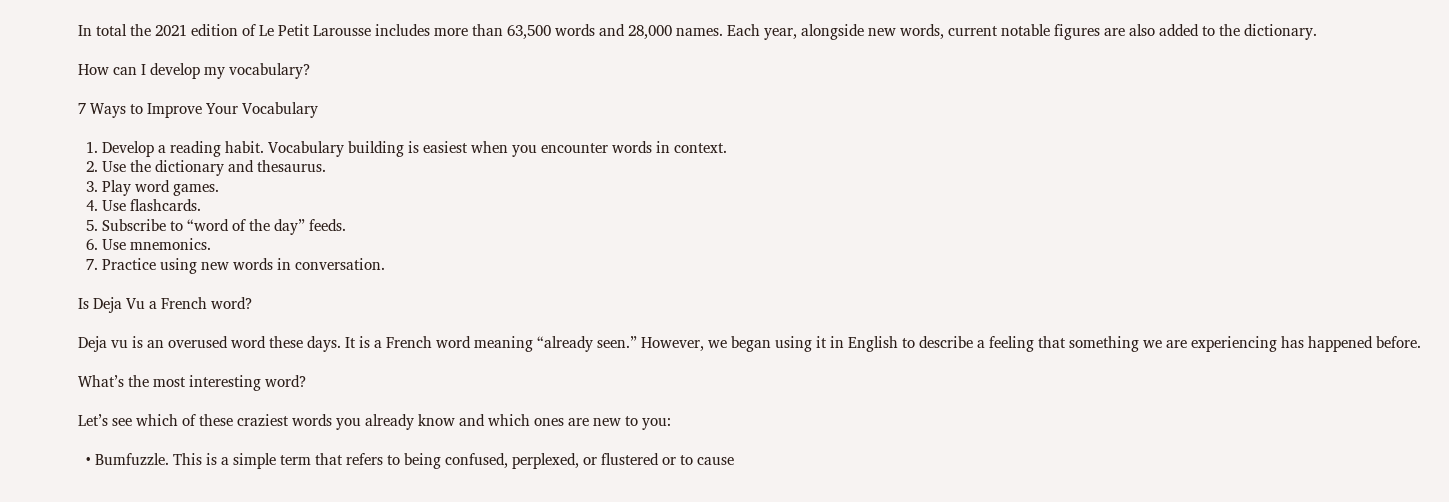In total the 2021 edition of Le Petit Larousse includes more than 63,500 words and 28,000 names. Each year, alongside new words, current notable figures are also added to the dictionary.

How can I develop my vocabulary?

7 Ways to Improve Your Vocabulary

  1. Develop a reading habit. Vocabulary building is easiest when you encounter words in context.
  2. Use the dictionary and thesaurus.
  3. Play word games.
  4. Use flashcards.
  5. Subscribe to “word of the day” feeds.
  6. Use mnemonics.
  7. Practice using new words in conversation.

Is Deja Vu a French word?

Deja vu is an overused word these days. It is a French word meaning “already seen.” However, we began using it in English to describe a feeling that something we are experiencing has happened before.

What’s the most interesting word?

Let’s see which of these craziest words you already know and which ones are new to you:

  • Bumfuzzle. This is a simple term that refers to being confused, perplexed, or flustered or to cause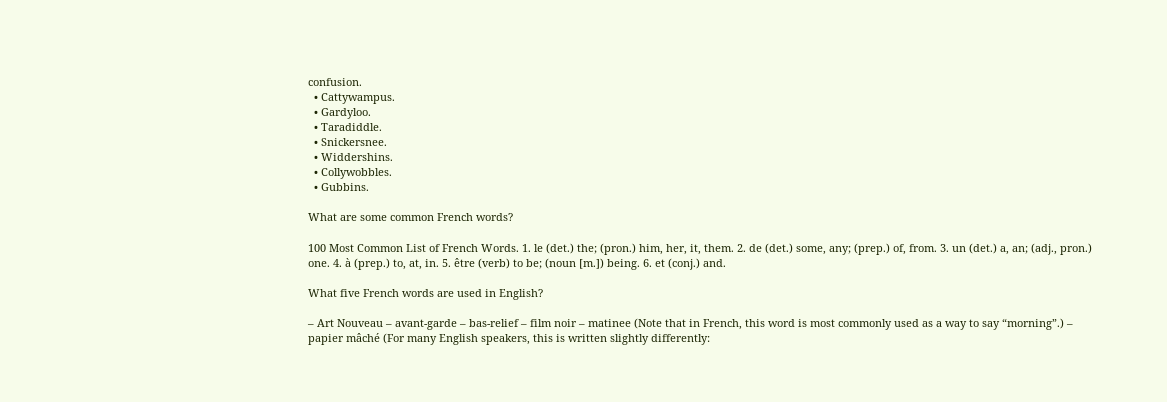confusion.
  • Cattywampus.
  • Gardyloo.
  • Taradiddle.
  • Snickersnee.
  • Widdershins.
  • Collywobbles.
  • Gubbins.

What are some common French words?

100 Most Common List of French Words. 1. le (det.) the; (pron.) him, her, it, them. 2. de (det.) some, any; (prep.) of, from. 3. un (det.) a, an; (adj., pron.) one. 4. à (prep.) to, at, in. 5. être (verb) to be; (noun [m.]) being. 6. et (conj.) and.

What five French words are used in English?

– Art Nouveau – avant-garde – bas-relief – film noir – matinee (Note that in French, this word is most commonly used as a way to say “morning”.) – papier mâché (For many English speakers, this is written slightly differently: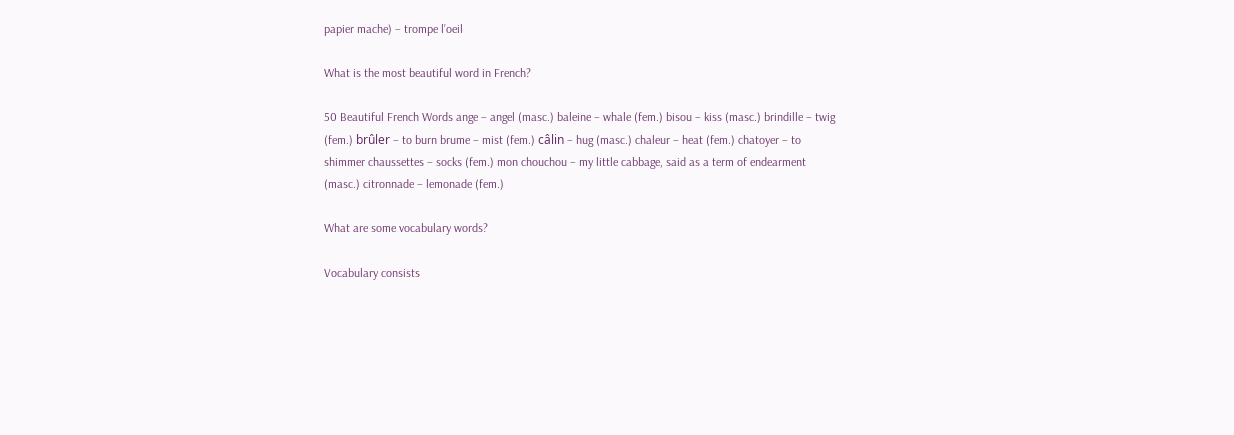papier mache) – trompe l’oeil

What is the most beautiful word in French?

50 Beautiful French Words ange – angel (masc.) baleine – whale (fem.) bisou – kiss (masc.) brindille – twig (fem.) brûler – to burn brume – mist (fem.) câlin – hug (masc.) chaleur – heat (fem.) chatoyer – to shimmer chaussettes – socks (fem.) mon chouchou – my little cabbage, said as a term of endearment (masc.) citronnade – lemonade (fem.)

What are some vocabulary words?

Vocabulary consists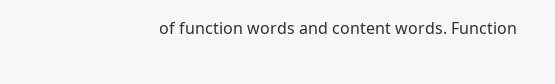of function words and content words. Function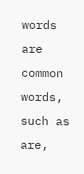words are common words, such as are,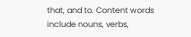that, and to. Content words include nouns, verbs,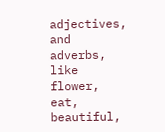adjectives, and adverbs, like flower, eat, beautiful,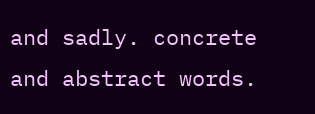and sadly. concrete and abstract words.